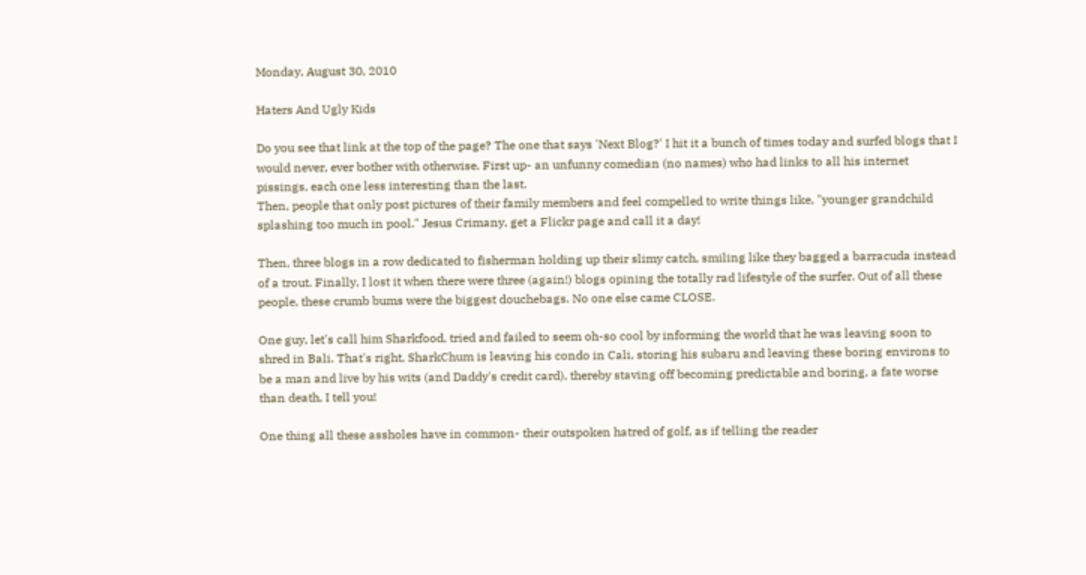Monday, August 30, 2010

Haters And Ugly Kids

Do you see that link at the top of the page? The one that says 'Next Blog?' I hit it a bunch of times today and surfed blogs that I would never, ever bother with otherwise. First up- an unfunny comedian (no names) who had links to all his internet pissings, each one less interesting than the last.
Then, people that only post pictures of their family members and feel compelled to write things like, "younger grandchild splashing too much in pool." Jesus Crimany, get a Flickr page and call it a day!

Then, three blogs in a row dedicated to fisherman holding up their slimy catch, smiling like they bagged a barracuda instead of a trout. Finally, I lost it when there were three (again!) blogs opining the totally rad lifestyle of the surfer. Out of all these people, these crumb bums were the biggest douchebags. No one else came CLOSE.

One guy, let's call him Sharkfood, tried and failed to seem oh-so cool by informing the world that he was leaving soon to shred in Bali. That's right, SharkChum is leaving his condo in Cali, storing his subaru and leaving these boring environs to be a man and live by his wits (and Daddy's credit card), thereby staving off becoming predictable and boring, a fate worse than death, I tell you!

One thing all these assholes have in common- their outspoken hatred of golf, as if telling the reader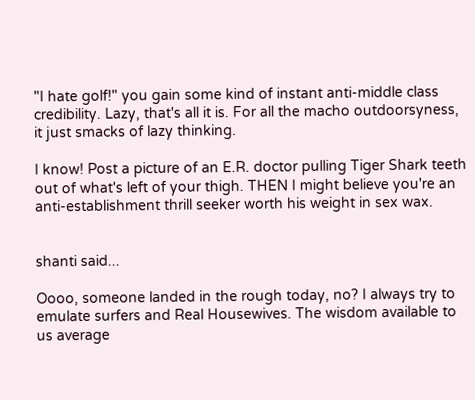"I hate golf!" you gain some kind of instant anti-middle class credibility. Lazy, that's all it is. For all the macho outdoorsyness, it just smacks of lazy thinking.

I know! Post a picture of an E.R. doctor pulling Tiger Shark teeth out of what's left of your thigh. THEN I might believe you're an anti-establishment thrill seeker worth his weight in sex wax.


shanti said...

Oooo, someone landed in the rough today, no? I always try to emulate surfers and Real Housewives. The wisdom available to us average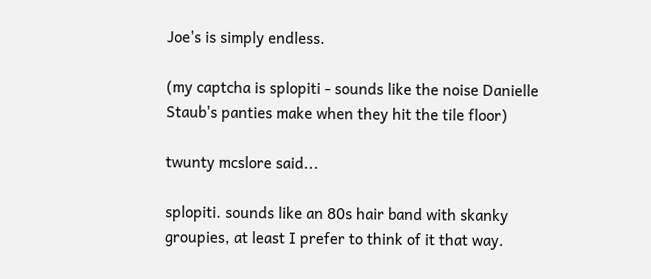Joe's is simply endless.

(my captcha is splopiti - sounds like the noise Danielle Staub's panties make when they hit the tile floor)

twunty mcslore said...

splopiti. sounds like an 80s hair band with skanky groupies, at least I prefer to think of it that way.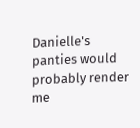Danielle's panties would probably render me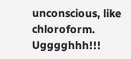unconscious, like chloroform. Ugggghhh!!!